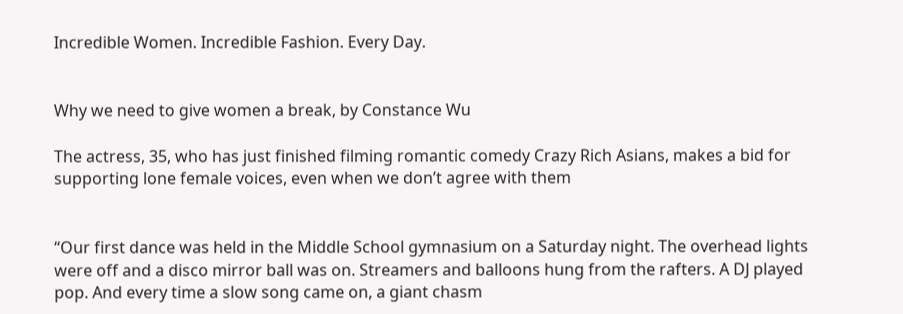Incredible Women. Incredible Fashion. Every Day.


Why we need to give women a break, by Constance Wu

The actress, 35, who has just finished filming romantic comedy Crazy Rich Asians, makes a bid for supporting lone female voices, even when we don’t agree with them


“Our first dance was held in the Middle School gymnasium on a Saturday night. The overhead lights were off and a disco mirror ball was on. Streamers and balloons hung from the rafters. A DJ played pop. And every time a slow song came on, a giant chasm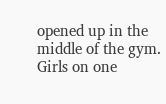opened up in the middle of the gym. Girls on one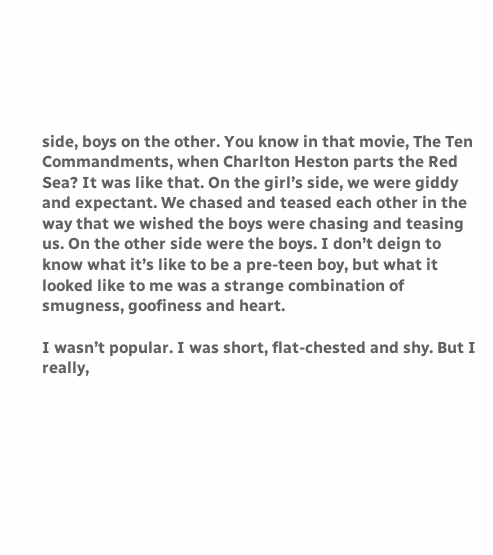side, boys on the other. You know in that movie, The Ten Commandments, when Charlton Heston parts the Red Sea? It was like that. On the girl’s side, we were giddy and expectant. We chased and teased each other in the way that we wished the boys were chasing and teasing us. On the other side were the boys. I don’t deign to know what it’s like to be a pre-teen boy, but what it looked like to me was a strange combination of smugness, goofiness and heart.

I wasn’t popular. I was short, flat-chested and shy. But I really,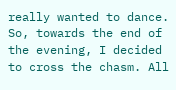really wanted to dance. So, towards the end of the evening, I decided to cross the chasm. All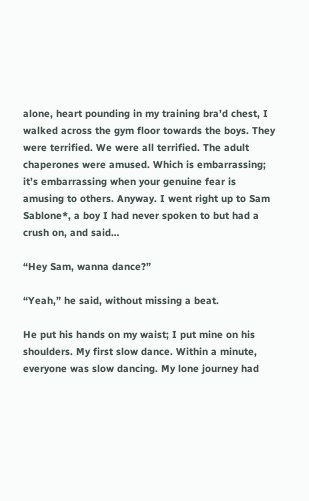alone, heart pounding in my training bra’d chest, I walked across the gym floor towards the boys. They were terrified. We were all terrified. The adult chaperones were amused. Which is embarrassing; it’s embarrassing when your genuine fear is amusing to others. Anyway. I went right up to Sam Sablone*, a boy I had never spoken to but had a crush on, and said…

“Hey Sam, wanna dance?”

“Yeah,” he said, without missing a beat.

He put his hands on my waist; I put mine on his shoulders. My first slow dance. Within a minute, everyone was slow dancing. My lone journey had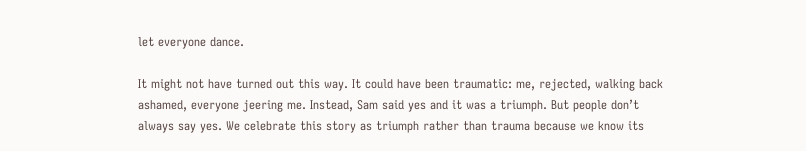let everyone dance.

It might not have turned out this way. It could have been traumatic: me, rejected, walking back ashamed, everyone jeering me. Instead, Sam said yes and it was a triumph. But people don’t always say yes. We celebrate this story as triumph rather than trauma because we know its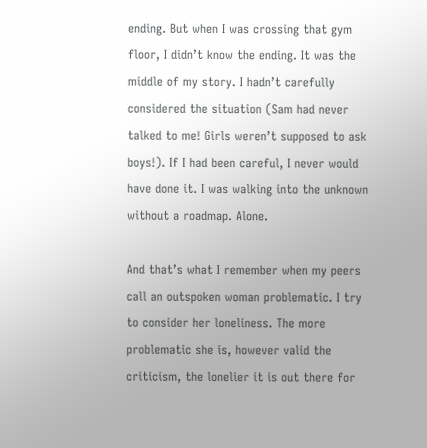ending. But when I was crossing that gym floor, I didn’t know the ending. It was the middle of my story. I hadn’t carefully considered the situation (Sam had never talked to me! Girls weren’t supposed to ask boys!). If I had been careful, I never would have done it. I was walking into the unknown without a roadmap. Alone.

And that’s what I remember when my peers call an outspoken woman problematic. I try to consider her loneliness. The more problematic she is, however valid the criticism, the lonelier it is out there for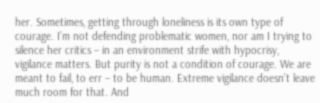her. Sometimes, getting through loneliness is its own type of courage. I’m not defending problematic women, nor am I trying to silence her critics – in an environment strife with hypocrisy, vigilance matters. But purity is not a condition of courage. We are meant to fail, to err – to be human. Extreme vigilance doesn’t leave much room for that. And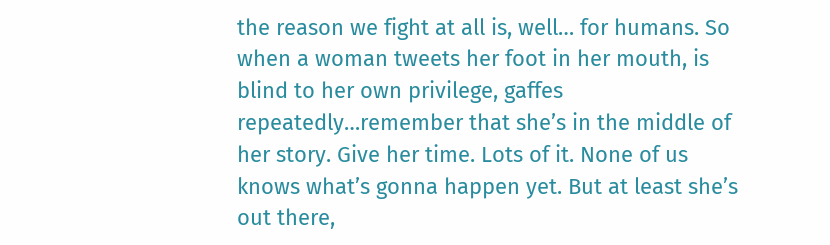the reason we fight at all is, well… for humans. So when a woman tweets her foot in her mouth, is blind to her own privilege, gaffes repeatedly…remember that she’s in the middle of her story. Give her time. Lots of it. None of us knows what’s gonna happen yet. But at least she’s out there,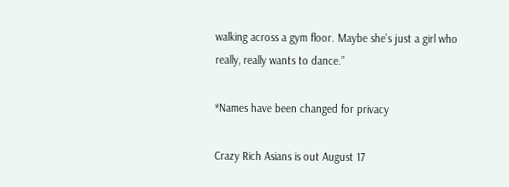walking across a gym floor. Maybe she’s just a girl who really, really wants to dance.”

*Names have been changed for privacy

Crazy Rich Asians is out August 17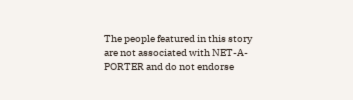The people featured in this story are not associated with NET-A-PORTER and do not endorse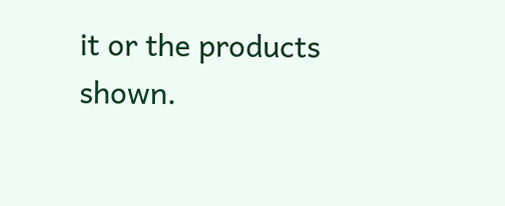it or the products shown.